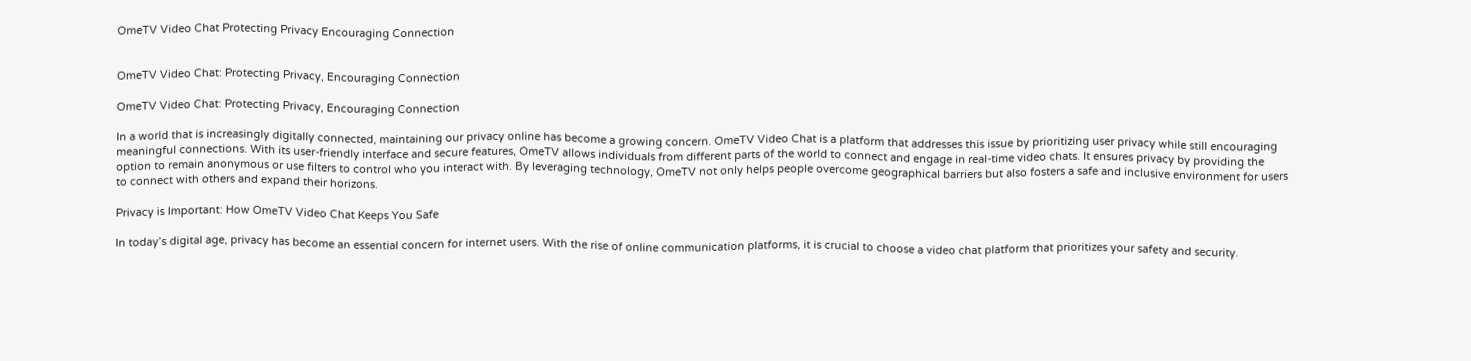OmeTV Video Chat Protecting Privacy Encouraging Connection


OmeTV Video Chat: Protecting Privacy, Encouraging Connection

OmeTV Video Chat: Protecting Privacy, Encouraging Connection

In a world that is increasingly digitally connected, maintaining our privacy online has become a growing concern. OmeTV Video Chat is a platform that addresses this issue by prioritizing user privacy while still encouraging meaningful connections. With its user-friendly interface and secure features, OmeTV allows individuals from different parts of the world to connect and engage in real-time video chats. It ensures privacy by providing the option to remain anonymous or use filters to control who you interact with. By leveraging technology, OmeTV not only helps people overcome geographical barriers but also fosters a safe and inclusive environment for users to connect with others and expand their horizons.

Privacy is Important: How OmeTV Video Chat Keeps You Safe

In today’s digital age, privacy has become an essential concern for internet users. With the rise of online communication platforms, it is crucial to choose a video chat platform that prioritizes your safety and security.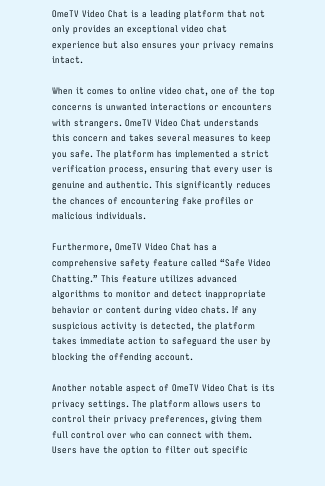OmeTV Video Chat is a leading platform that not only provides an exceptional video chat experience but also ensures your privacy remains intact.

When it comes to online video chat, one of the top concerns is unwanted interactions or encounters with strangers. OmeTV Video Chat understands this concern and takes several measures to keep you safe. The platform has implemented a strict verification process, ensuring that every user is genuine and authentic. This significantly reduces the chances of encountering fake profiles or malicious individuals.

Furthermore, OmeTV Video Chat has a comprehensive safety feature called “Safe Video Chatting.” This feature utilizes advanced algorithms to monitor and detect inappropriate behavior or content during video chats. If any suspicious activity is detected, the platform takes immediate action to safeguard the user by blocking the offending account.

Another notable aspect of OmeTV Video Chat is its privacy settings. The platform allows users to control their privacy preferences, giving them full control over who can connect with them. Users have the option to filter out specific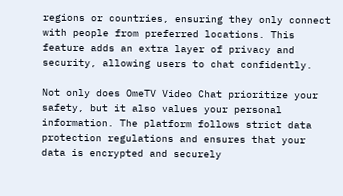regions or countries, ensuring they only connect with people from preferred locations. This feature adds an extra layer of privacy and security, allowing users to chat confidently.

Not only does OmeTV Video Chat prioritize your safety, but it also values your personal information. The platform follows strict data protection regulations and ensures that your data is encrypted and securely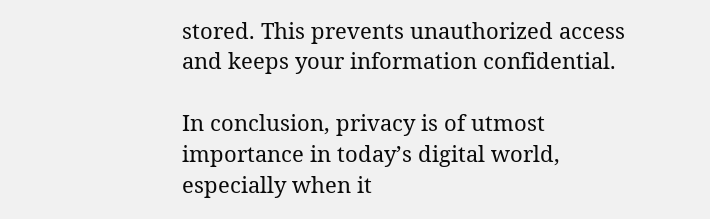stored. This prevents unauthorized access and keeps your information confidential.

In conclusion, privacy is of utmost importance in today’s digital world, especially when it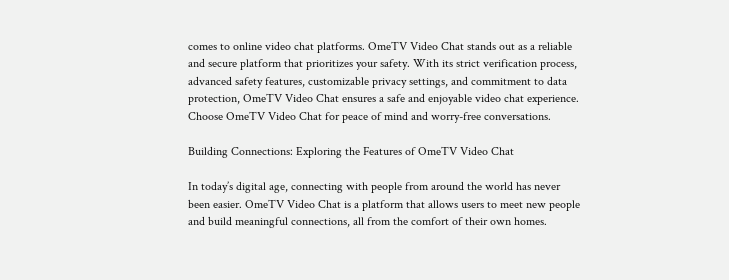comes to online video chat platforms. OmeTV Video Chat stands out as a reliable and secure platform that prioritizes your safety. With its strict verification process, advanced safety features, customizable privacy settings, and commitment to data protection, OmeTV Video Chat ensures a safe and enjoyable video chat experience. Choose OmeTV Video Chat for peace of mind and worry-free conversations.

Building Connections: Exploring the Features of OmeTV Video Chat

In today’s digital age, connecting with people from around the world has never been easier. OmeTV Video Chat is a platform that allows users to meet new people and build meaningful connections, all from the comfort of their own homes.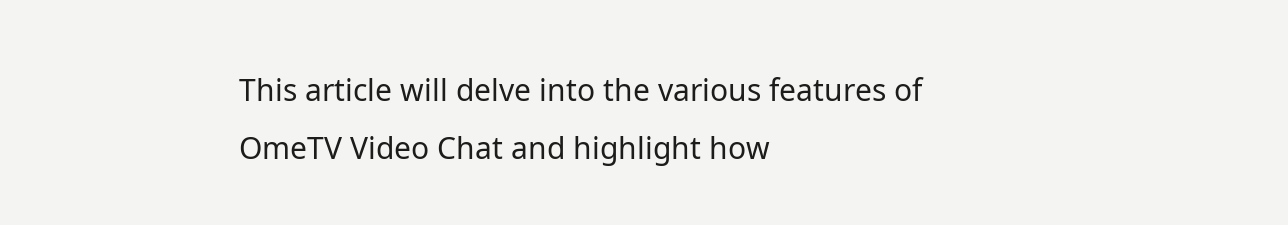This article will delve into the various features of OmeTV Video Chat and highlight how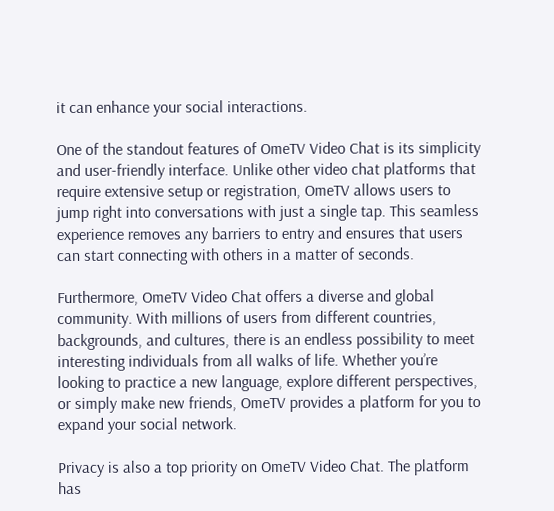it can enhance your social interactions.

One of the standout features of OmeTV Video Chat is its simplicity and user-friendly interface. Unlike other video chat platforms that require extensive setup or registration, OmeTV allows users to jump right into conversations with just a single tap. This seamless experience removes any barriers to entry and ensures that users can start connecting with others in a matter of seconds.

Furthermore, OmeTV Video Chat offers a diverse and global community. With millions of users from different countries, backgrounds, and cultures, there is an endless possibility to meet interesting individuals from all walks of life. Whether you’re looking to practice a new language, explore different perspectives, or simply make new friends, OmeTV provides a platform for you to expand your social network.

Privacy is also a top priority on OmeTV Video Chat. The platform has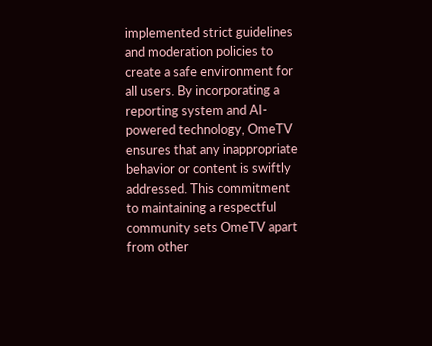implemented strict guidelines and moderation policies to create a safe environment for all users. By incorporating a reporting system and AI-powered technology, OmeTV ensures that any inappropriate behavior or content is swiftly addressed. This commitment to maintaining a respectful community sets OmeTV apart from other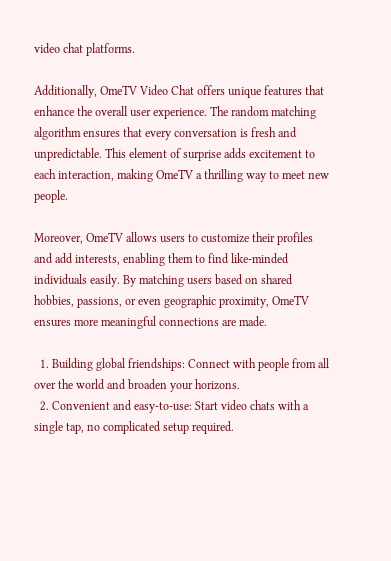video chat platforms.

Additionally, OmeTV Video Chat offers unique features that enhance the overall user experience. The random matching algorithm ensures that every conversation is fresh and unpredictable. This element of surprise adds excitement to each interaction, making OmeTV a thrilling way to meet new people.

Moreover, OmeTV allows users to customize their profiles and add interests, enabling them to find like-minded individuals easily. By matching users based on shared hobbies, passions, or even geographic proximity, OmeTV ensures more meaningful connections are made.

  1. Building global friendships: Connect with people from all over the world and broaden your horizons.
  2. Convenient and easy-to-use: Start video chats with a single tap, no complicated setup required.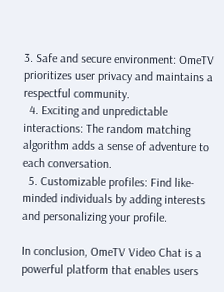3. Safe and secure environment: OmeTV prioritizes user privacy and maintains a respectful community.
  4. Exciting and unpredictable interactions: The random matching algorithm adds a sense of adventure to each conversation.
  5. Customizable profiles: Find like-minded individuals by adding interests and personalizing your profile.

In conclusion, OmeTV Video Chat is a powerful platform that enables users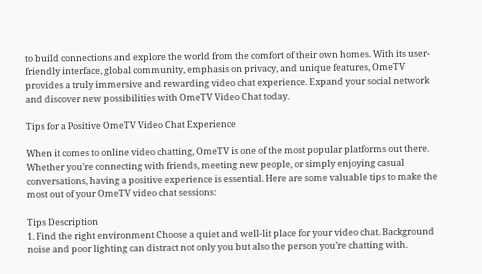to build connections and explore the world from the comfort of their own homes. With its user-friendly interface, global community, emphasis on privacy, and unique features, OmeTV provides a truly immersive and rewarding video chat experience. Expand your social network and discover new possibilities with OmeTV Video Chat today.

Tips for a Positive OmeTV Video Chat Experience

When it comes to online video chatting, OmeTV is one of the most popular platforms out there. Whether you’re connecting with friends, meeting new people, or simply enjoying casual conversations, having a positive experience is essential. Here are some valuable tips to make the most out of your OmeTV video chat sessions:

Tips Description
1. Find the right environment Choose a quiet and well-lit place for your video chat. Background noise and poor lighting can distract not only you but also the person you’re chatting with.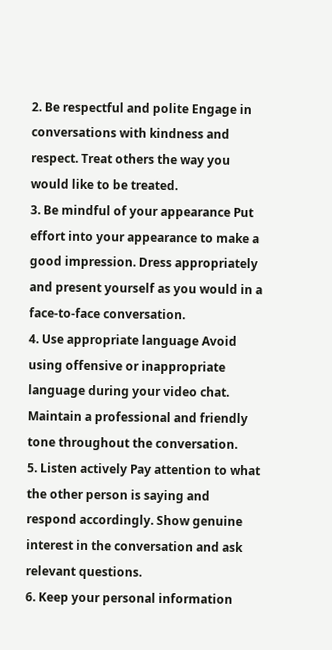2. Be respectful and polite Engage in conversations with kindness and respect. Treat others the way you would like to be treated.
3. Be mindful of your appearance Put effort into your appearance to make a good impression. Dress appropriately and present yourself as you would in a face-to-face conversation.
4. Use appropriate language Avoid using offensive or inappropriate language during your video chat. Maintain a professional and friendly tone throughout the conversation.
5. Listen actively Pay attention to what the other person is saying and respond accordingly. Show genuine interest in the conversation and ask relevant questions.
6. Keep your personal information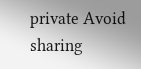private Avoid sharing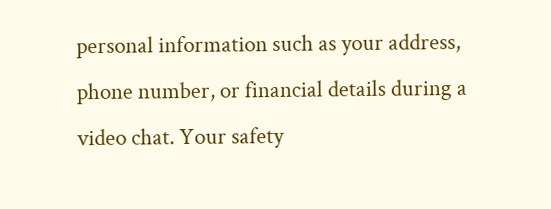personal information such as your address, phone number, or financial details during a video chat. Your safety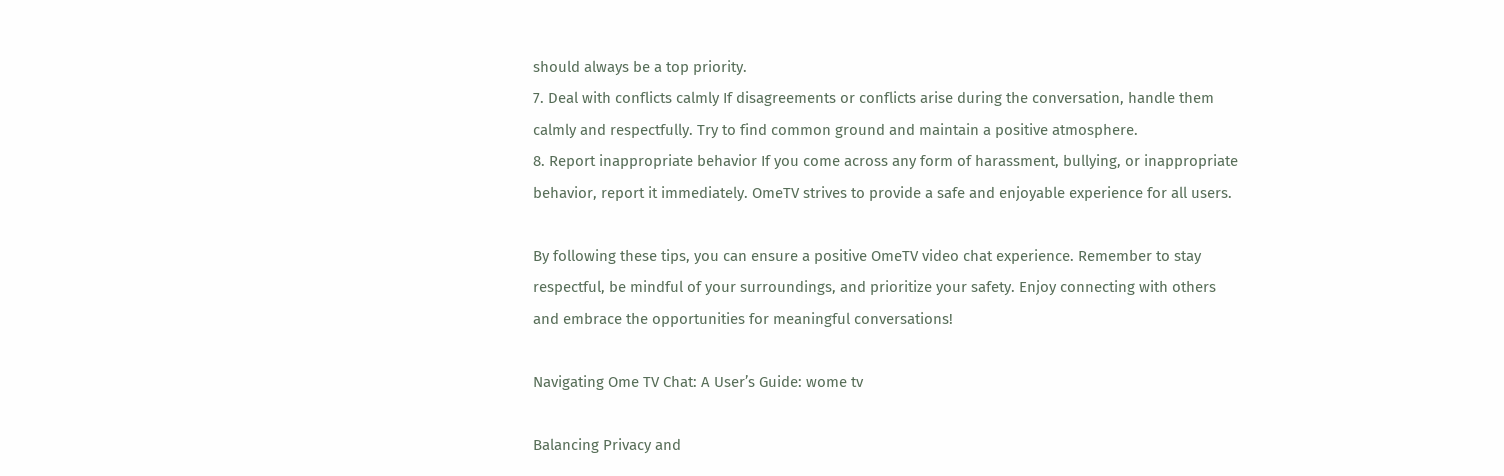should always be a top priority.
7. Deal with conflicts calmly If disagreements or conflicts arise during the conversation, handle them calmly and respectfully. Try to find common ground and maintain a positive atmosphere.
8. Report inappropriate behavior If you come across any form of harassment, bullying, or inappropriate behavior, report it immediately. OmeTV strives to provide a safe and enjoyable experience for all users.

By following these tips, you can ensure a positive OmeTV video chat experience. Remember to stay respectful, be mindful of your surroundings, and prioritize your safety. Enjoy connecting with others and embrace the opportunities for meaningful conversations!

Navigating Ome TV Chat: A User’s Guide: wome tv

Balancing Privacy and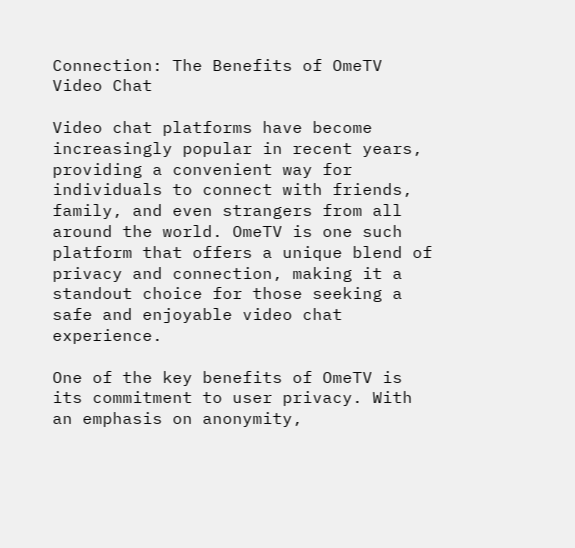Connection: The Benefits of OmeTV Video Chat

Video chat platforms have become increasingly popular in recent years, providing a convenient way for individuals to connect with friends, family, and even strangers from all around the world. OmeTV is one such platform that offers a unique blend of privacy and connection, making it a standout choice for those seeking a safe and enjoyable video chat experience.

One of the key benefits of OmeTV is its commitment to user privacy. With an emphasis on anonymity,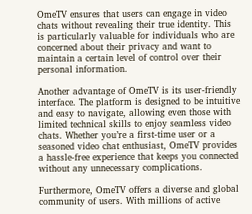OmeTV ensures that users can engage in video chats without revealing their true identity. This is particularly valuable for individuals who are concerned about their privacy and want to maintain a certain level of control over their personal information.

Another advantage of OmeTV is its user-friendly interface. The platform is designed to be intuitive and easy to navigate, allowing even those with limited technical skills to enjoy seamless video chats. Whether you’re a first-time user or a seasoned video chat enthusiast, OmeTV provides a hassle-free experience that keeps you connected without any unnecessary complications.

Furthermore, OmeTV offers a diverse and global community of users. With millions of active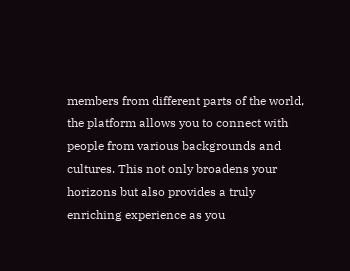members from different parts of the world, the platform allows you to connect with people from various backgrounds and cultures. This not only broadens your horizons but also provides a truly enriching experience as you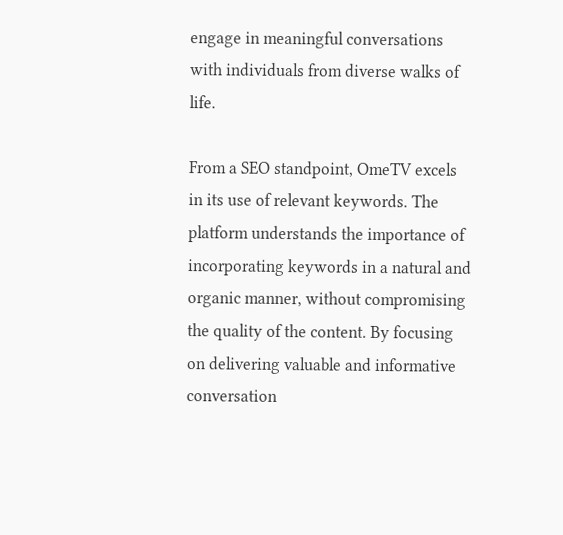engage in meaningful conversations with individuals from diverse walks of life.

From a SEO standpoint, OmeTV excels in its use of relevant keywords. The platform understands the importance of incorporating keywords in a natural and organic manner, without compromising the quality of the content. By focusing on delivering valuable and informative conversation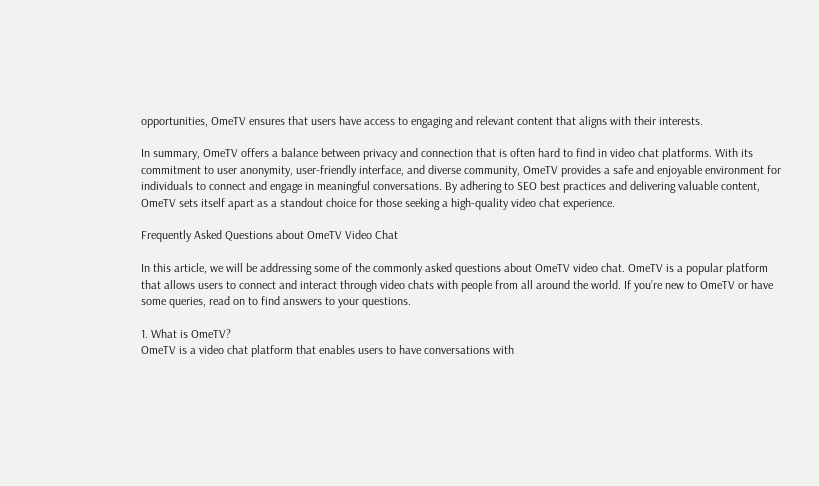opportunities, OmeTV ensures that users have access to engaging and relevant content that aligns with their interests.

In summary, OmeTV offers a balance between privacy and connection that is often hard to find in video chat platforms. With its commitment to user anonymity, user-friendly interface, and diverse community, OmeTV provides a safe and enjoyable environment for individuals to connect and engage in meaningful conversations. By adhering to SEO best practices and delivering valuable content, OmeTV sets itself apart as a standout choice for those seeking a high-quality video chat experience.

Frequently Asked Questions about OmeTV Video Chat

In this article, we will be addressing some of the commonly asked questions about OmeTV video chat. OmeTV is a popular platform that allows users to connect and interact through video chats with people from all around the world. If you’re new to OmeTV or have some queries, read on to find answers to your questions.

1. What is OmeTV?
OmeTV is a video chat platform that enables users to have conversations with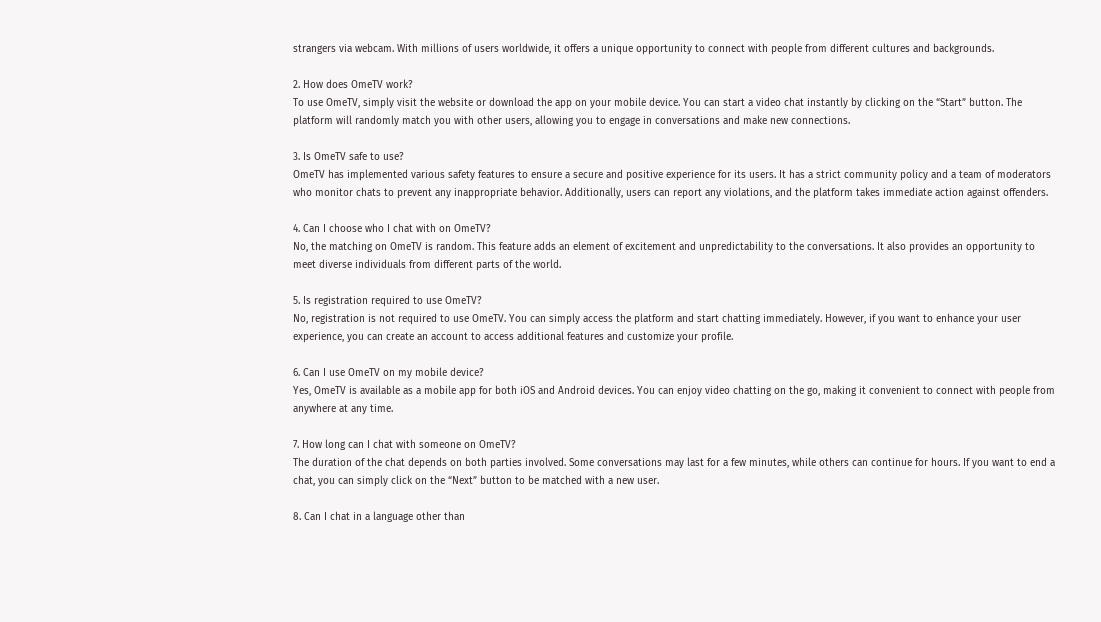strangers via webcam. With millions of users worldwide, it offers a unique opportunity to connect with people from different cultures and backgrounds.

2. How does OmeTV work?
To use OmeTV, simply visit the website or download the app on your mobile device. You can start a video chat instantly by clicking on the “Start” button. The platform will randomly match you with other users, allowing you to engage in conversations and make new connections.

3. Is OmeTV safe to use?
OmeTV has implemented various safety features to ensure a secure and positive experience for its users. It has a strict community policy and a team of moderators who monitor chats to prevent any inappropriate behavior. Additionally, users can report any violations, and the platform takes immediate action against offenders.

4. Can I choose who I chat with on OmeTV?
No, the matching on OmeTV is random. This feature adds an element of excitement and unpredictability to the conversations. It also provides an opportunity to meet diverse individuals from different parts of the world.

5. Is registration required to use OmeTV?
No, registration is not required to use OmeTV. You can simply access the platform and start chatting immediately. However, if you want to enhance your user experience, you can create an account to access additional features and customize your profile.

6. Can I use OmeTV on my mobile device?
Yes, OmeTV is available as a mobile app for both iOS and Android devices. You can enjoy video chatting on the go, making it convenient to connect with people from anywhere at any time.

7. How long can I chat with someone on OmeTV?
The duration of the chat depends on both parties involved. Some conversations may last for a few minutes, while others can continue for hours. If you want to end a chat, you can simply click on the “Next” button to be matched with a new user.

8. Can I chat in a language other than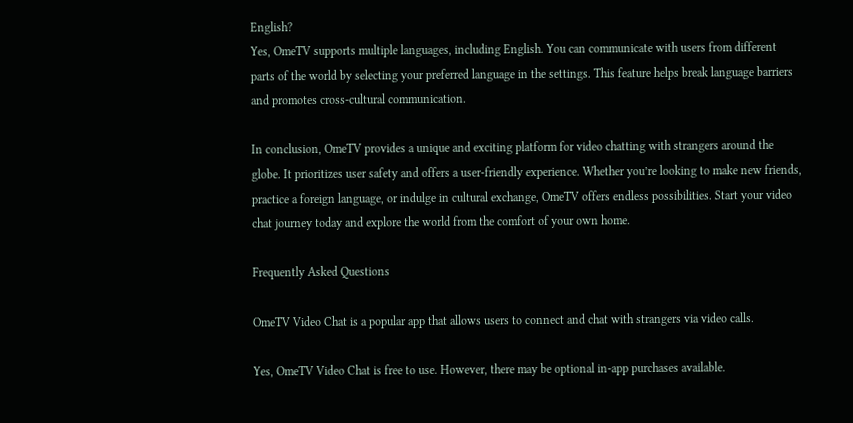English?
Yes, OmeTV supports multiple languages, including English. You can communicate with users from different parts of the world by selecting your preferred language in the settings. This feature helps break language barriers and promotes cross-cultural communication.

In conclusion, OmeTV provides a unique and exciting platform for video chatting with strangers around the globe. It prioritizes user safety and offers a user-friendly experience. Whether you’re looking to make new friends, practice a foreign language, or indulge in cultural exchange, OmeTV offers endless possibilities. Start your video chat journey today and explore the world from the comfort of your own home.

Frequently Asked Questions

OmeTV Video Chat is a popular app that allows users to connect and chat with strangers via video calls.

Yes, OmeTV Video Chat is free to use. However, there may be optional in-app purchases available.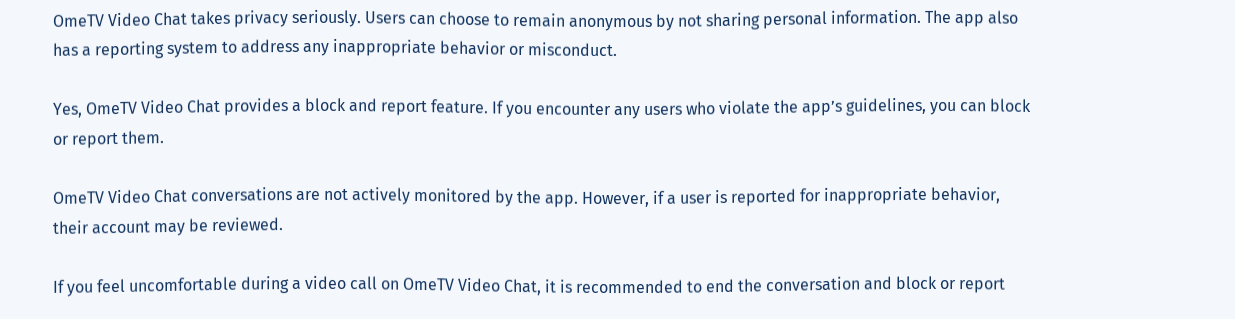OmeTV Video Chat takes privacy seriously. Users can choose to remain anonymous by not sharing personal information. The app also has a reporting system to address any inappropriate behavior or misconduct.

Yes, OmeTV Video Chat provides a block and report feature. If you encounter any users who violate the app’s guidelines, you can block or report them.

OmeTV Video Chat conversations are not actively monitored by the app. However, if a user is reported for inappropriate behavior, their account may be reviewed.

If you feel uncomfortable during a video call on OmeTV Video Chat, it is recommended to end the conversation and block or report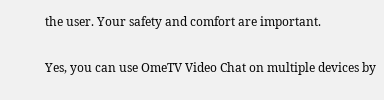the user. Your safety and comfort are important.

Yes, you can use OmeTV Video Chat on multiple devices by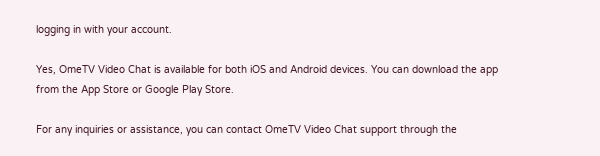logging in with your account.

Yes, OmeTV Video Chat is available for both iOS and Android devices. You can download the app from the App Store or Google Play Store.

For any inquiries or assistance, you can contact OmeTV Video Chat support through the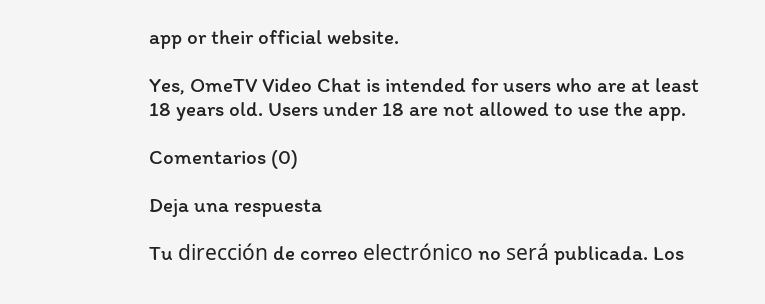app or their official website.

Yes, OmeTV Video Chat is intended for users who are at least 18 years old. Users under 18 are not allowed to use the app.

Comentarios (0)

Deja una respuesta

Tu dirección de correo electrónico no será publicada. Los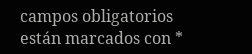campos obligatorios están marcados con *